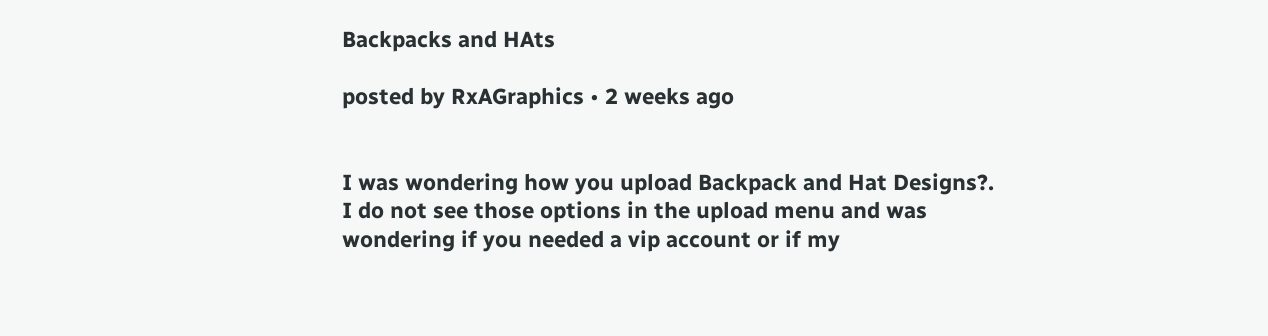Backpacks and HAts

posted by RxAGraphics • 2 weeks ago


I was wondering how you upload Backpack and Hat Designs?. I do not see those options in the upload menu and was wondering if you needed a vip account or if my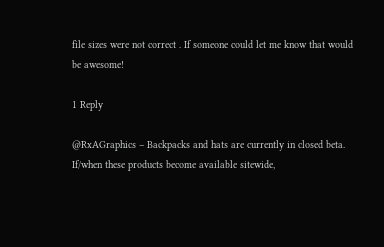file sizes were not correct . If someone could let me know that would be awesome!

1 Reply

@RxAGraphics – Backpacks and hats are currently in closed beta. If/when these products become available sitewide,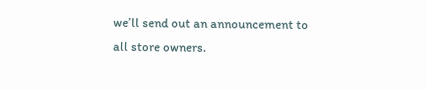we’ll send out an announcement to all store owners.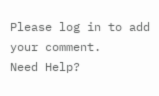Please log in to add your comment.
Need Help?